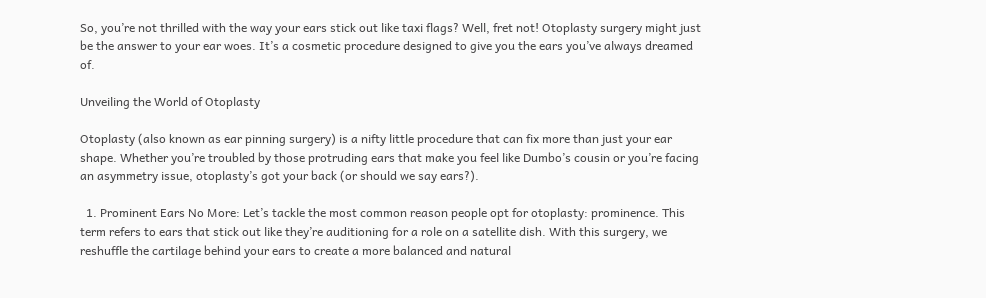So, you’re not thrilled with the way your ears stick out like taxi flags? Well, fret not! Otoplasty surgery might just be the answer to your ear woes. It’s a cosmetic procedure designed to give you the ears you’ve always dreamed of.

Unveiling the World of Otoplasty

Otoplasty (also known as ear pinning surgery) is a nifty little procedure that can fix more than just your ear shape. Whether you’re troubled by those protruding ears that make you feel like Dumbo’s cousin or you’re facing an asymmetry issue, otoplasty’s got your back (or should we say ears?).

  1. Prominent Ears No More: Let’s tackle the most common reason people opt for otoplasty: prominence. This term refers to ears that stick out like they’re auditioning for a role on a satellite dish. With this surgery, we reshuffle the cartilage behind your ears to create a more balanced and natural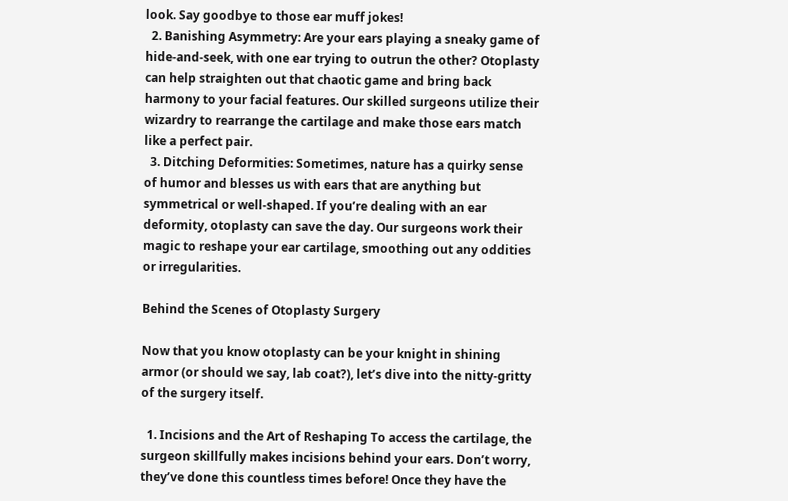look. Say goodbye to those ear muff jokes!
  2. Banishing Asymmetry: Are your ears playing a sneaky game of hide-and-seek, with one ear trying to outrun the other? Otoplasty can help straighten out that chaotic game and bring back harmony to your facial features. Our skilled surgeons utilize their wizardry to rearrange the cartilage and make those ears match like a perfect pair.
  3. Ditching Deformities: Sometimes, nature has a quirky sense of humor and blesses us with ears that are anything but symmetrical or well-shaped. If you’re dealing with an ear deformity, otoplasty can save the day. Our surgeons work their magic to reshape your ear cartilage, smoothing out any oddities or irregularities.

Behind the Scenes of Otoplasty Surgery

Now that you know otoplasty can be your knight in shining armor (or should we say, lab coat?), let’s dive into the nitty-gritty of the surgery itself.

  1. Incisions and the Art of Reshaping To access the cartilage, the surgeon skillfully makes incisions behind your ears. Don’t worry, they’ve done this countless times before! Once they have the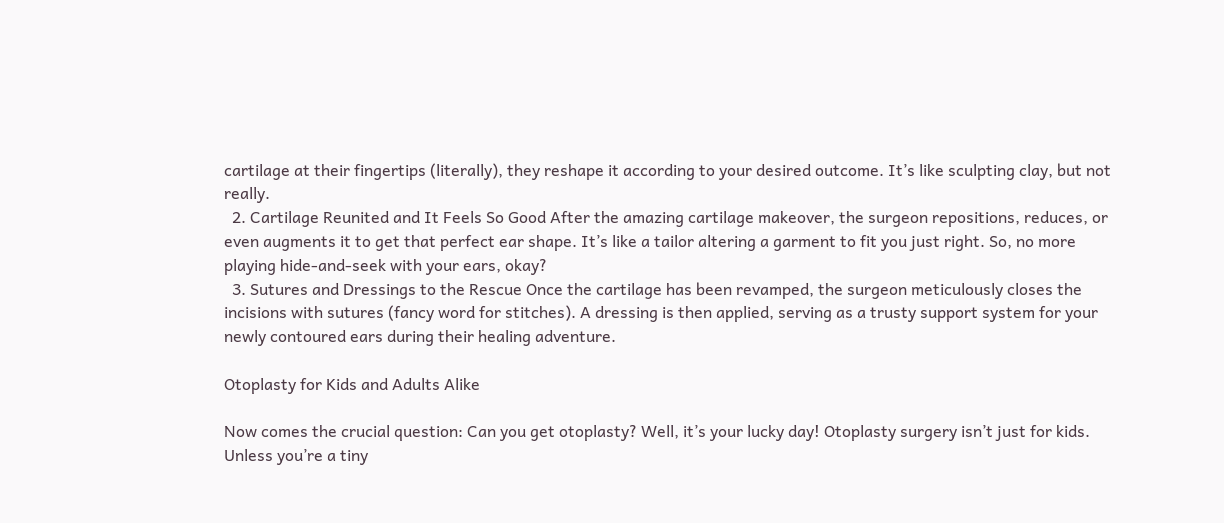cartilage at their fingertips (literally), they reshape it according to your desired outcome. It’s like sculpting clay, but not really.
  2. Cartilage Reunited and It Feels So Good After the amazing cartilage makeover, the surgeon repositions, reduces, or even augments it to get that perfect ear shape. It’s like a tailor altering a garment to fit you just right. So, no more playing hide-and-seek with your ears, okay?
  3. Sutures and Dressings to the Rescue Once the cartilage has been revamped, the surgeon meticulously closes the incisions with sutures (fancy word for stitches). A dressing is then applied, serving as a trusty support system for your newly contoured ears during their healing adventure.

Otoplasty for Kids and Adults Alike

Now comes the crucial question: Can you get otoplasty? Well, it’s your lucky day! Otoplasty surgery isn’t just for kids. Unless you’re a tiny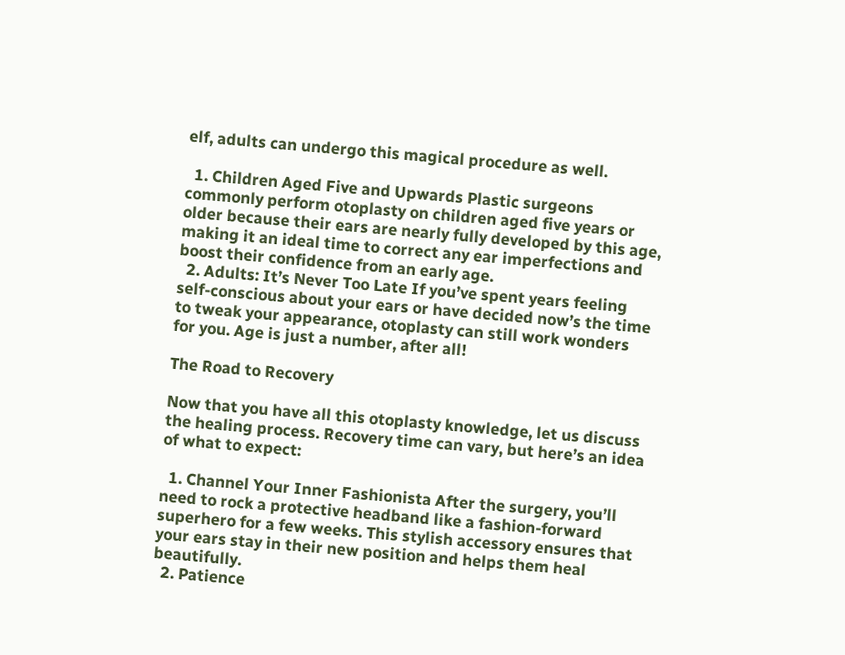elf, adults can undergo this magical procedure as well.

  1. Children Aged Five and Upwards Plastic surgeons commonly perform otoplasty on children aged five years or older because their ears are nearly fully developed by this age, making it an ideal time to correct any ear imperfections and boost their confidence from an early age.
  2. Adults: It’s Never Too Late If you’ve spent years feeling self-conscious about your ears or have decided now’s the time to tweak your appearance, otoplasty can still work wonders for you. Age is just a number, after all!

The Road to Recovery

Now that you have all this otoplasty knowledge, let us discuss the healing process. Recovery time can vary, but here’s an idea of what to expect:

  1. Channel Your Inner Fashionista After the surgery, you’ll need to rock a protective headband like a fashion-forward superhero for a few weeks. This stylish accessory ensures that your ears stay in their new position and helps them heal beautifully.
  2. Patience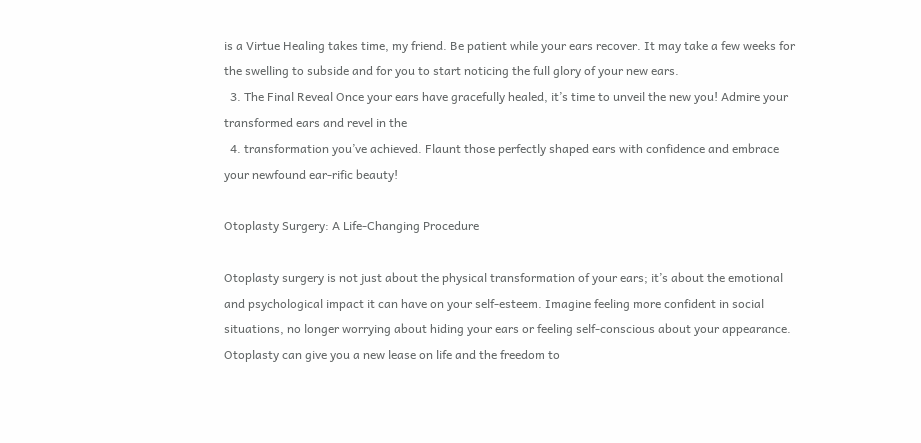is a Virtue Healing takes time, my friend. Be patient while your ears recover. It may take a few weeks for the swelling to subside and for you to start noticing the full glory of your new ears.
  3. The Final Reveal Once your ears have gracefully healed, it’s time to unveil the new you! Admire your transformed ears and revel in the
  4. transformation you’ve achieved. Flaunt those perfectly shaped ears with confidence and embrace your newfound ear-rific beauty!

Otoplasty Surgery: A Life-Changing Procedure

Otoplasty surgery is not just about the physical transformation of your ears; it’s about the emotional and psychological impact it can have on your self-esteem. Imagine feeling more confident in social situations, no longer worrying about hiding your ears or feeling self-conscious about your appearance. Otoplasty can give you a new lease on life and the freedom to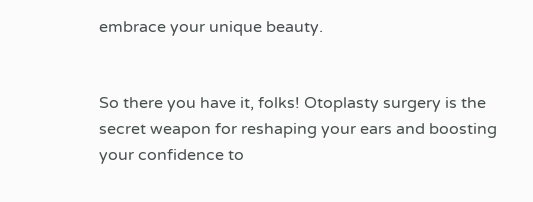embrace your unique beauty.


So there you have it, folks! Otoplasty surgery is the secret weapon for reshaping your ears and boosting your confidence to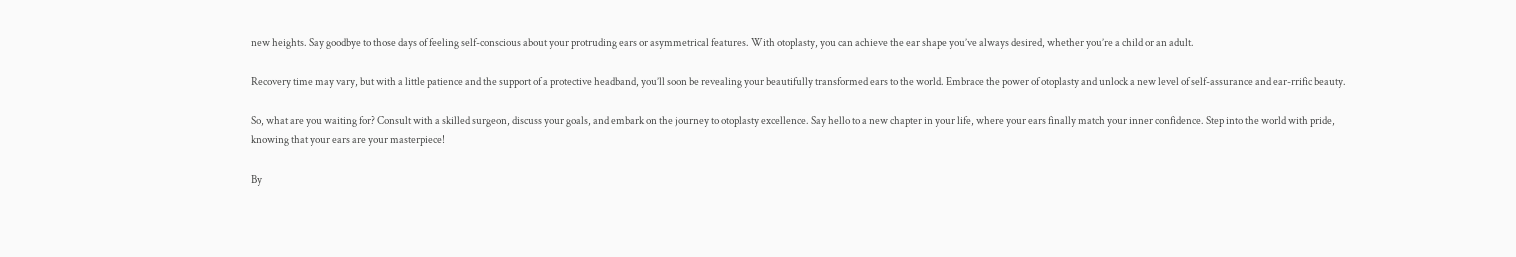new heights. Say goodbye to those days of feeling self-conscious about your protruding ears or asymmetrical features. With otoplasty, you can achieve the ear shape you’ve always desired, whether you’re a child or an adult.

Recovery time may vary, but with a little patience and the support of a protective headband, you’ll soon be revealing your beautifully transformed ears to the world. Embrace the power of otoplasty and unlock a new level of self-assurance and ear-rrific beauty.

So, what are you waiting for? Consult with a skilled surgeon, discuss your goals, and embark on the journey to otoplasty excellence. Say hello to a new chapter in your life, where your ears finally match your inner confidence. Step into the world with pride, knowing that your ears are your masterpiece!

By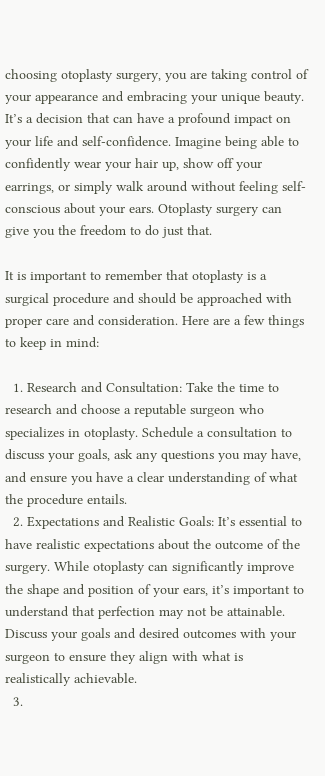choosing otoplasty surgery, you are taking control of your appearance and embracing your unique beauty. It’s a decision that can have a profound impact on your life and self-confidence. Imagine being able to confidently wear your hair up, show off your earrings, or simply walk around without feeling self-conscious about your ears. Otoplasty surgery can give you the freedom to do just that.

It is important to remember that otoplasty is a surgical procedure and should be approached with proper care and consideration. Here are a few things to keep in mind:

  1. Research and Consultation: Take the time to research and choose a reputable surgeon who specializes in otoplasty. Schedule a consultation to discuss your goals, ask any questions you may have, and ensure you have a clear understanding of what the procedure entails.
  2. Expectations and Realistic Goals: It’s essential to have realistic expectations about the outcome of the surgery. While otoplasty can significantly improve the shape and position of your ears, it’s important to understand that perfection may not be attainable. Discuss your goals and desired outcomes with your surgeon to ensure they align with what is realistically achievable.
  3.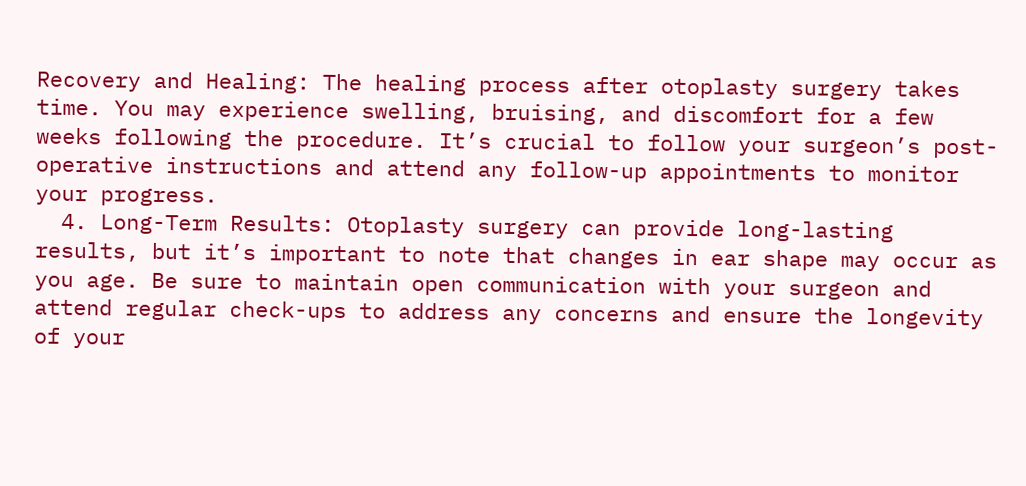Recovery and Healing: The healing process after otoplasty surgery takes time. You may experience swelling, bruising, and discomfort for a few weeks following the procedure. It’s crucial to follow your surgeon’s post-operative instructions and attend any follow-up appointments to monitor your progress.
  4. Long-Term Results: Otoplasty surgery can provide long-lasting results, but it’s important to note that changes in ear shape may occur as you age. Be sure to maintain open communication with your surgeon and attend regular check-ups to address any concerns and ensure the longevity of your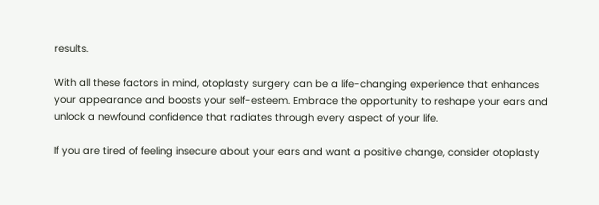results.

With all these factors in mind, otoplasty surgery can be a life-changing experience that enhances your appearance and boosts your self-esteem. Embrace the opportunity to reshape your ears and unlock a newfound confidence that radiates through every aspect of your life.

If you are tired of feeling insecure about your ears and want a positive change, consider otoplasty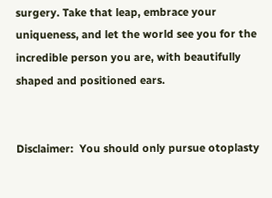surgery. Take that leap, embrace your uniqueness, and let the world see you for the incredible person you are, with beautifully shaped and positioned ears.


Disclaimer:  You should only pursue otoplasty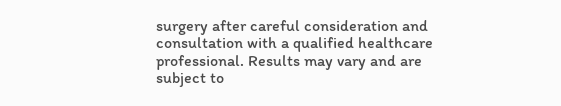surgery after careful consideration and consultation with a qualified healthcare professional. Results may vary and are subject to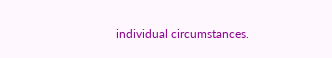individual circumstances.